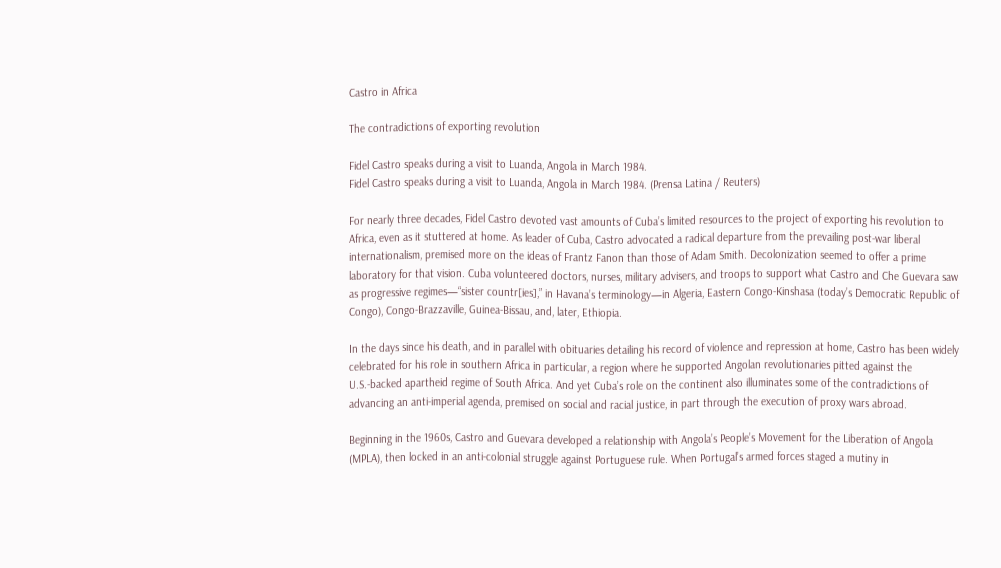Castro in Africa

The contradictions of exporting revolution

Fidel Castro speaks during a visit to Luanda, Angola in March 1984.
Fidel Castro speaks during a visit to Luanda, Angola in March 1984. (Prensa Latina / Reuters)

For nearly three decades, Fidel Castro devoted vast amounts of Cuba’s limited resources to the project of exporting his revolution to Africa, even as it stuttered at home. As leader of Cuba, Castro advocated a radical departure from the prevailing post-war liberal internationalism, premised more on the ideas of Frantz Fanon than those of Adam Smith. Decolonization seemed to offer a prime laboratory for that vision. Cuba volunteered doctors, nurses, military advisers, and troops to support what Castro and Che Guevara saw as progressive regimes—“sister countr[ies],” in Havana’s terminology—in Algeria, Eastern Congo-Kinshasa (today’s Democratic Republic of Congo), Congo-Brazzaville, Guinea-Bissau, and, later, Ethiopia.

In the days since his death, and in parallel with obituaries detailing his record of violence and repression at home, Castro has been widely celebrated for his role in southern Africa in particular, a region where he supported Angolan revolutionaries pitted against the U.S.-backed apartheid regime of South Africa. And yet Cuba’s role on the continent also illuminates some of the contradictions of advancing an anti-imperial agenda, premised on social and racial justice, in part through the execution of proxy wars abroad.

Beginning in the 1960s, Castro and Guevara developed a relationship with Angola’s People’s Movement for the Liberation of Angola (MPLA), then locked in an anti-colonial struggle against Portuguese rule. When Portugal’s armed forces staged a mutiny in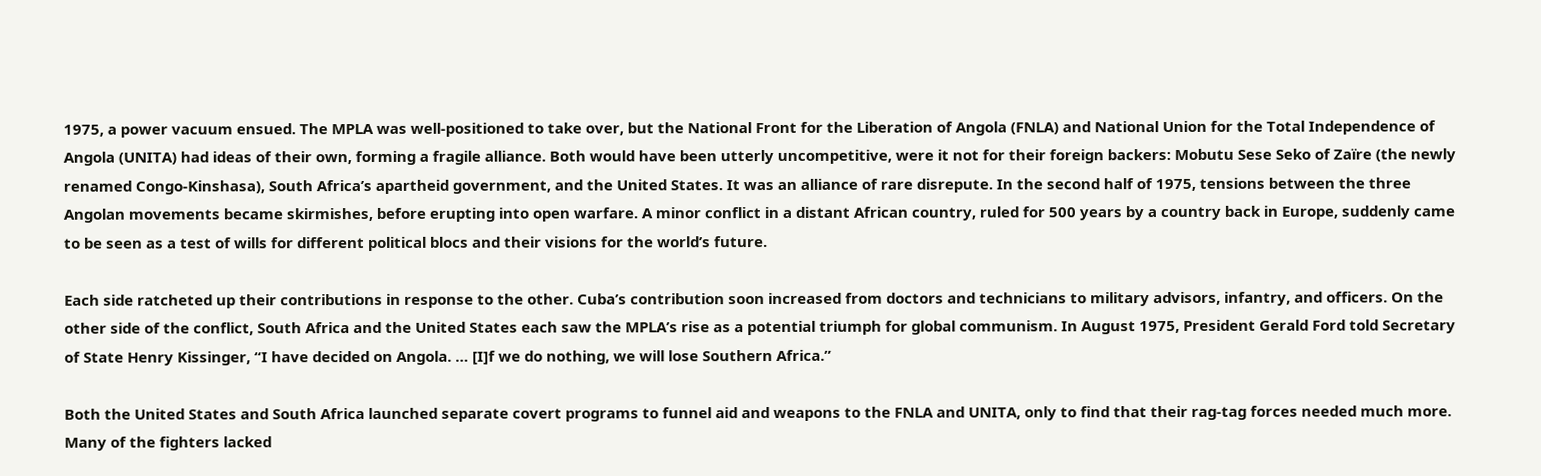1975, a power vacuum ensued. The MPLA was well-positioned to take over, but the National Front for the Liberation of Angola (FNLA) and National Union for the Total Independence of Angola (UNITA) had ideas of their own, forming a fragile alliance. Both would have been utterly uncompetitive, were it not for their foreign backers: Mobutu Sese Seko of Zaïre (the newly renamed Congo-Kinshasa), South Africa’s apartheid government, and the United States. It was an alliance of rare disrepute. In the second half of 1975, tensions between the three Angolan movements became skirmishes, before erupting into open warfare. A minor conflict in a distant African country, ruled for 500 years by a country back in Europe, suddenly came to be seen as a test of wills for different political blocs and their visions for the world’s future.

Each side ratcheted up their contributions in response to the other. Cuba’s contribution soon increased from doctors and technicians to military advisors, infantry, and officers. On the other side of the conflict, South Africa and the United States each saw the MPLA’s rise as a potential triumph for global communism. In August 1975, President Gerald Ford told Secretary of State Henry Kissinger, “I have decided on Angola. … [I]f we do nothing, we will lose Southern Africa.”

Both the United States and South Africa launched separate covert programs to funnel aid and weapons to the FNLA and UNITA, only to find that their rag-tag forces needed much more. Many of the fighters lacked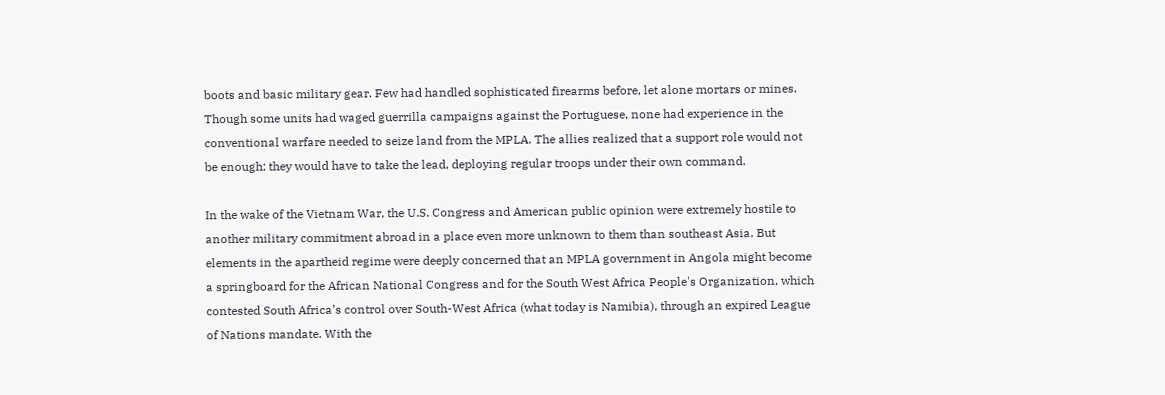boots and basic military gear. Few had handled sophisticated firearms before, let alone mortars or mines. Though some units had waged guerrilla campaigns against the Portuguese, none had experience in the conventional warfare needed to seize land from the MPLA. The allies realized that a support role would not be enough; they would have to take the lead, deploying regular troops under their own command.

In the wake of the Vietnam War, the U.S. Congress and American public opinion were extremely hostile to another military commitment abroad in a place even more unknown to them than southeast Asia. But elements in the apartheid regime were deeply concerned that an MPLA government in Angola might become a springboard for the African National Congress and for the South West Africa People's Organization, which contested South Africa’s control over South-West Africa (what today is Namibia), through an expired League of Nations mandate. With the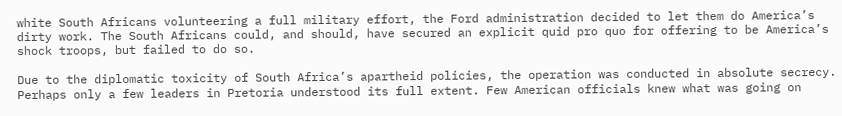white South Africans volunteering a full military effort, the Ford administration decided to let them do America’s dirty work. The South Africans could, and should, have secured an explicit quid pro quo for offering to be America’s shock troops, but failed to do so.

Due to the diplomatic toxicity of South Africa’s apartheid policies, the operation was conducted in absolute secrecy. Perhaps only a few leaders in Pretoria understood its full extent. Few American officials knew what was going on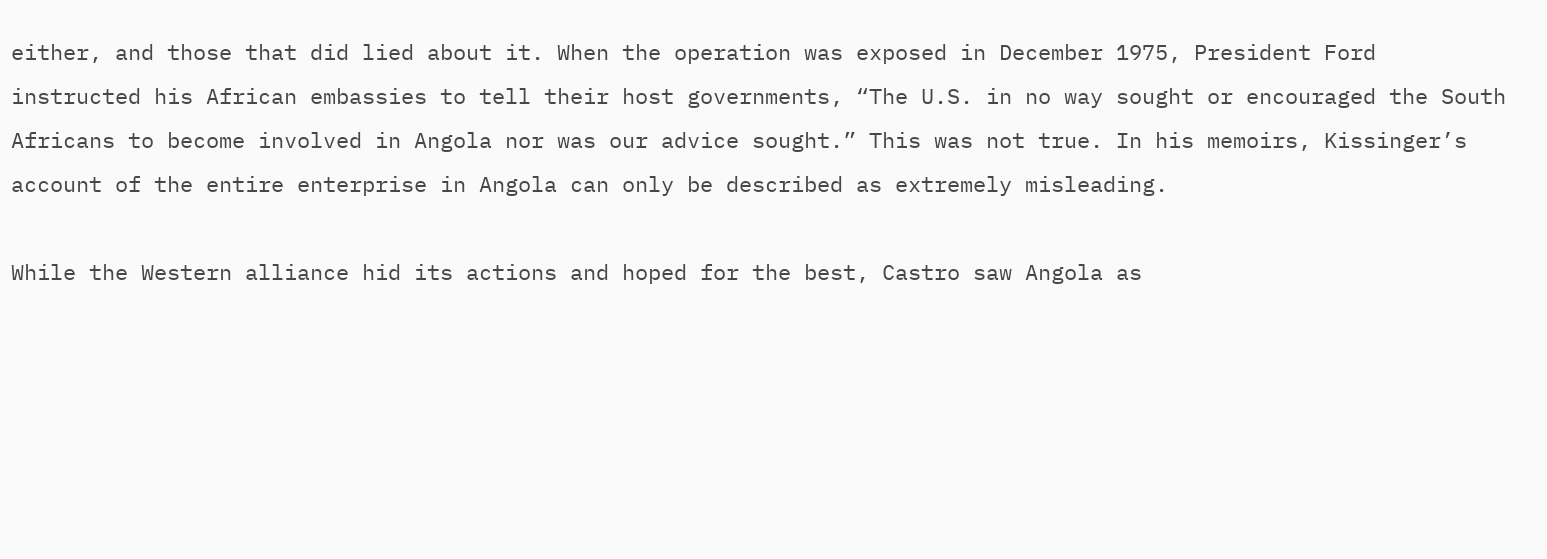either, and those that did lied about it. When the operation was exposed in December 1975, President Ford instructed his African embassies to tell their host governments, “The U.S. in no way sought or encouraged the South Africans to become involved in Angola nor was our advice sought.” This was not true. In his memoirs, Kissinger’s account of the entire enterprise in Angola can only be described as extremely misleading.

While the Western alliance hid its actions and hoped for the best, Castro saw Angola as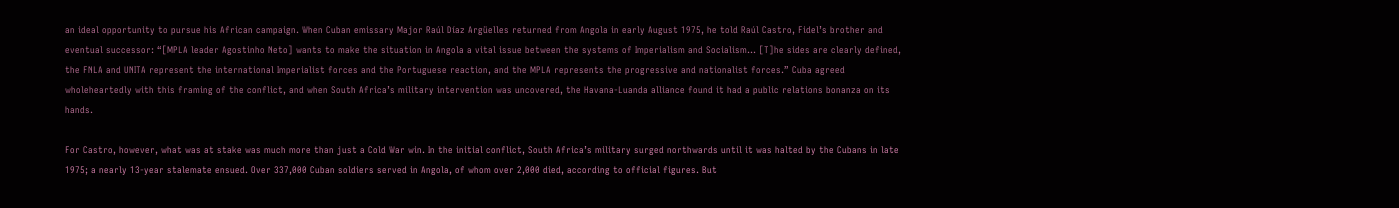an ideal opportunity to pursue his African campaign. When Cuban emissary Major Raúl Díaz Argüelles returned from Angola in early August 1975, he told Raúl Castro, Fidel’s brother and eventual successor: “[MPLA leader Agostinho Neto] wants to make the situation in Angola a vital issue between the systems of Imperialism and Socialism… [T]he sides are clearly defined, the FNLA and UNITA represent the international Imperialist forces and the Portuguese reaction, and the MPLA represents the progressive and nationalist forces.” Cuba agreed wholeheartedly with this framing of the conflict, and when South Africa’s military intervention was uncovered, the Havana-Luanda alliance found it had a public relations bonanza on its hands.

For Castro, however, what was at stake was much more than just a Cold War win. In the initial conflict, South Africa’s military surged northwards until it was halted by the Cubans in late 1975; a nearly 13-year stalemate ensued. Over 337,000 Cuban soldiers served in Angola, of whom over 2,000 died, according to official figures. But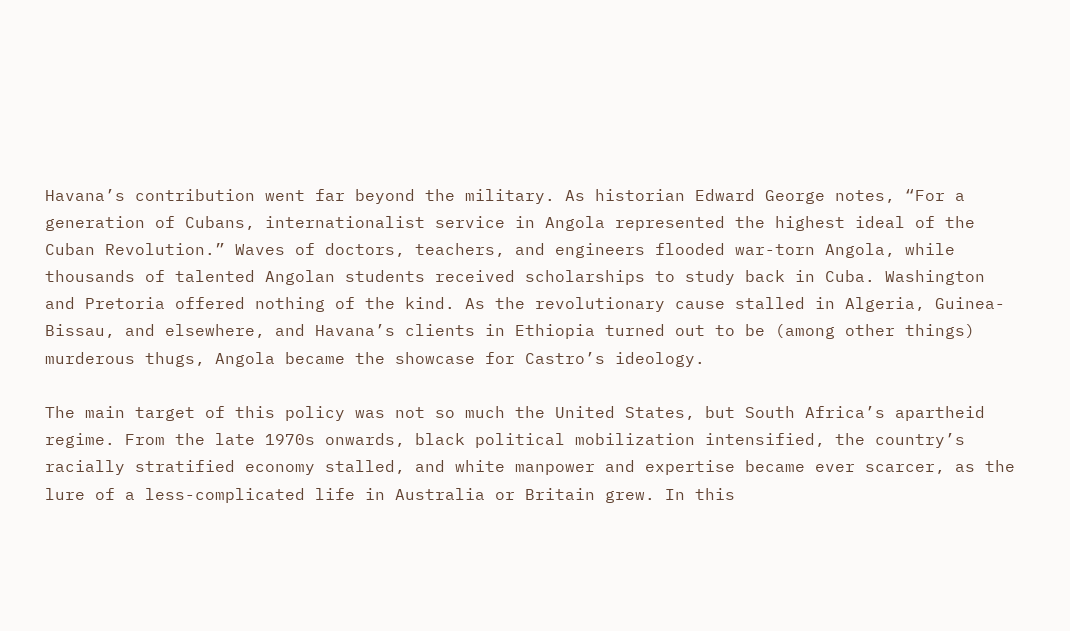Havana’s contribution went far beyond the military. As historian Edward George notes, “For a generation of Cubans, internationalist service in Angola represented the highest ideal of the Cuban Revolution.” Waves of doctors, teachers, and engineers flooded war-torn Angola, while thousands of talented Angolan students received scholarships to study back in Cuba. Washington and Pretoria offered nothing of the kind. As the revolutionary cause stalled in Algeria, Guinea-Bissau, and elsewhere, and Havana’s clients in Ethiopia turned out to be (among other things) murderous thugs, Angola became the showcase for Castro’s ideology.

The main target of this policy was not so much the United States, but South Africa’s apartheid regime. From the late 1970s onwards, black political mobilization intensified, the country’s racially stratified economy stalled, and white manpower and expertise became ever scarcer, as the lure of a less-complicated life in Australia or Britain grew. In this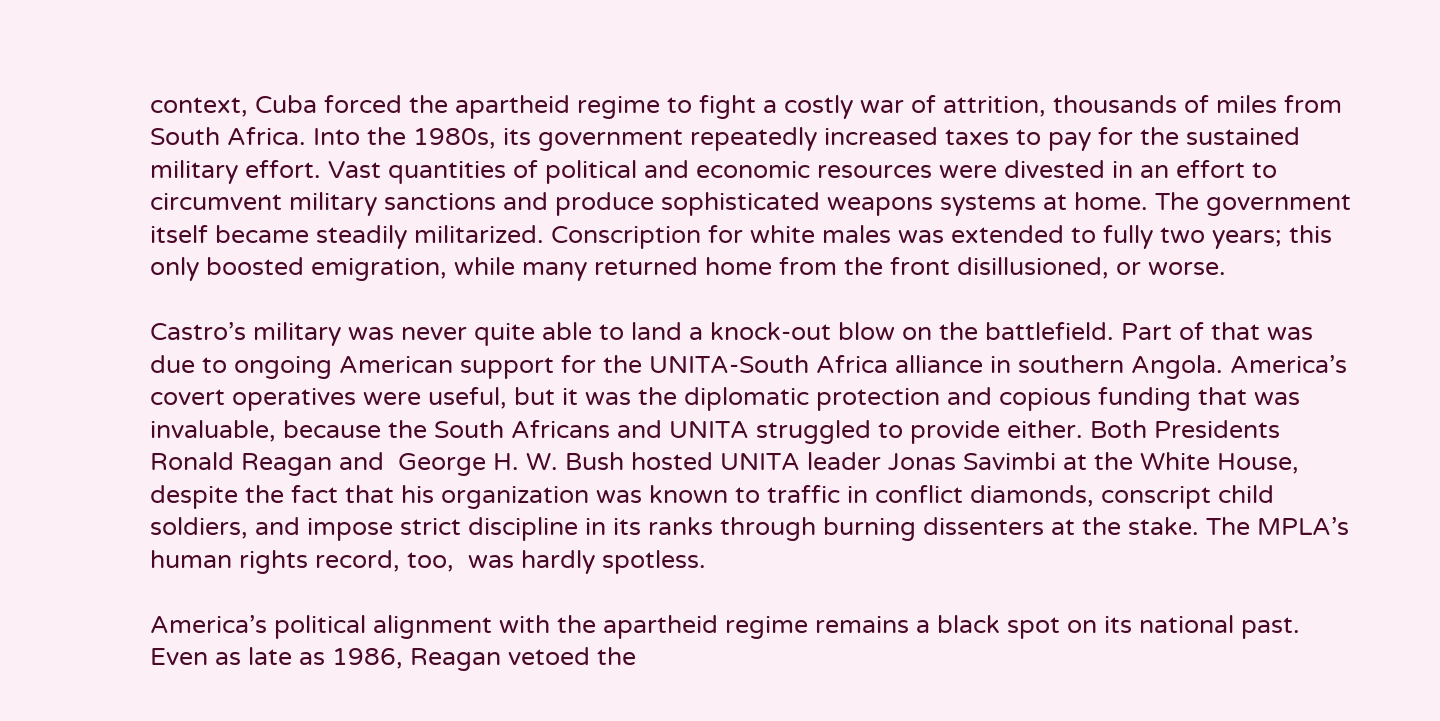context, Cuba forced the apartheid regime to fight a costly war of attrition, thousands of miles from South Africa. Into the 1980s, its government repeatedly increased taxes to pay for the sustained military effort. Vast quantities of political and economic resources were divested in an effort to circumvent military sanctions and produce sophisticated weapons systems at home. The government itself became steadily militarized. Conscription for white males was extended to fully two years; this only boosted emigration, while many returned home from the front disillusioned, or worse.

Castro’s military was never quite able to land a knock-out blow on the battlefield. Part of that was due to ongoing American support for the UNITA-South Africa alliance in southern Angola. America’s covert operatives were useful, but it was the diplomatic protection and copious funding that was invaluable, because the South Africans and UNITA struggled to provide either. Both Presidents Ronald Reagan and  George H. W. Bush hosted UNITA leader Jonas Savimbi at the White House, despite the fact that his organization was known to traffic in conflict diamonds, conscript child soldiers, and impose strict discipline in its ranks through burning dissenters at the stake. The MPLA’s human rights record, too,  was hardly spotless.

America’s political alignment with the apartheid regime remains a black spot on its national past. Even as late as 1986, Reagan vetoed the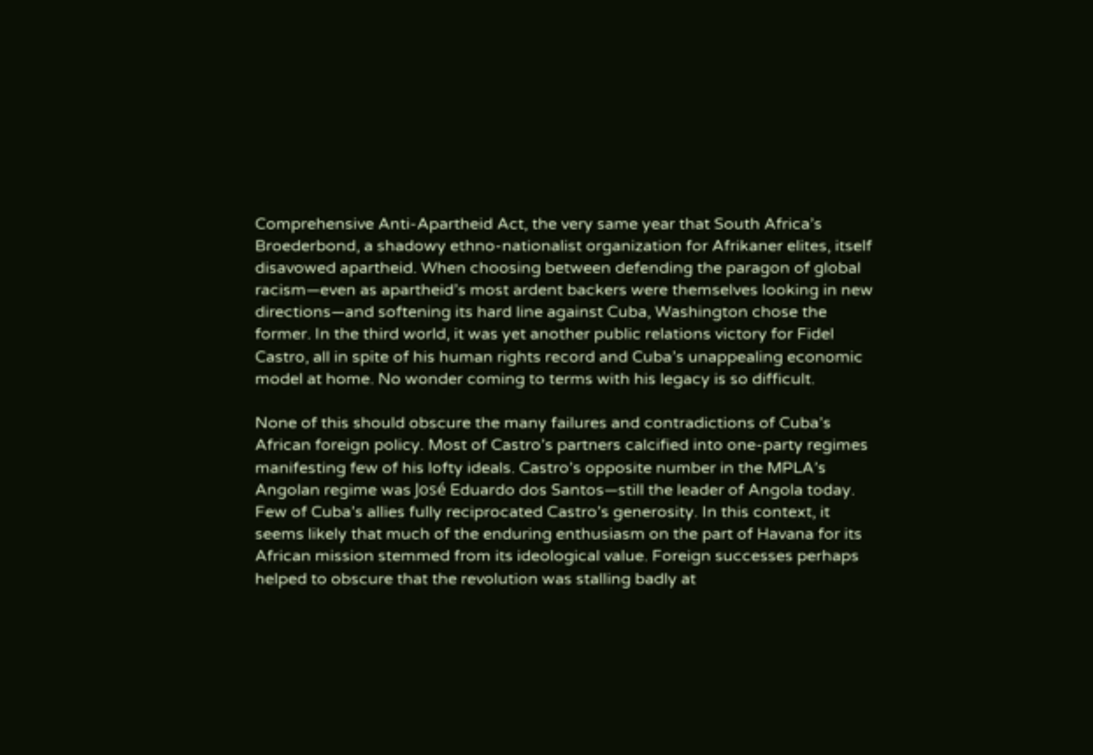Comprehensive Anti-Apartheid Act, the very same year that South Africa’s Broederbond, a shadowy ethno-nationalist organization for Afrikaner elites, itself disavowed apartheid. When choosing between defending the paragon of global racism—even as apartheid’s most ardent backers were themselves looking in new directions—and softening its hard line against Cuba, Washington chose the former. In the third world, it was yet another public relations victory for Fidel Castro, all in spite of his human rights record and Cuba’s unappealing economic model at home. No wonder coming to terms with his legacy is so difficult.

None of this should obscure the many failures and contradictions of Cuba’s African foreign policy. Most of Castro’s partners calcified into one-party regimes manifesting few of his lofty ideals. Castro’s opposite number in the MPLA’s Angolan regime was José Eduardo dos Santos—still the leader of Angola today. Few of Cuba’s allies fully reciprocated Castro’s generosity. In this context, it seems likely that much of the enduring enthusiasm on the part of Havana for its African mission stemmed from its ideological value. Foreign successes perhaps helped to obscure that the revolution was stalling badly at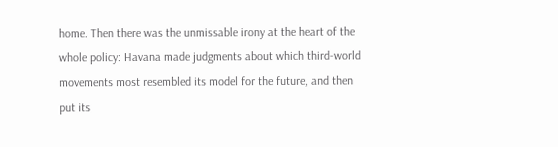home. Then there was the unmissable irony at the heart of the whole policy: Havana made judgments about which third-world movements most resembled its model for the future, and then put its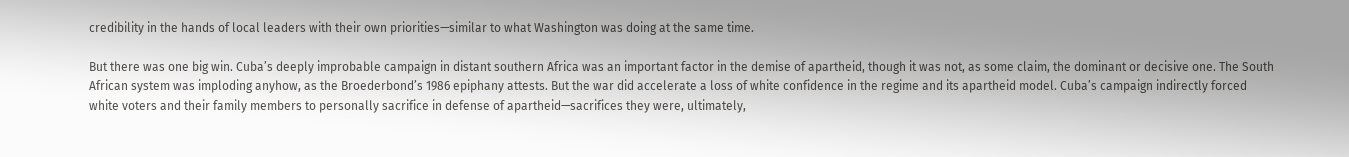credibility in the hands of local leaders with their own priorities—similar to what Washington was doing at the same time.

But there was one big win. Cuba’s deeply improbable campaign in distant southern Africa was an important factor in the demise of apartheid, though it was not, as some claim, the dominant or decisive one. The South African system was imploding anyhow, as the Broederbond’s 1986 epiphany attests. But the war did accelerate a loss of white confidence in the regime and its apartheid model. Cuba’s campaign indirectly forced white voters and their family members to personally sacrifice in defense of apartheid—sacrifices they were, ultimately,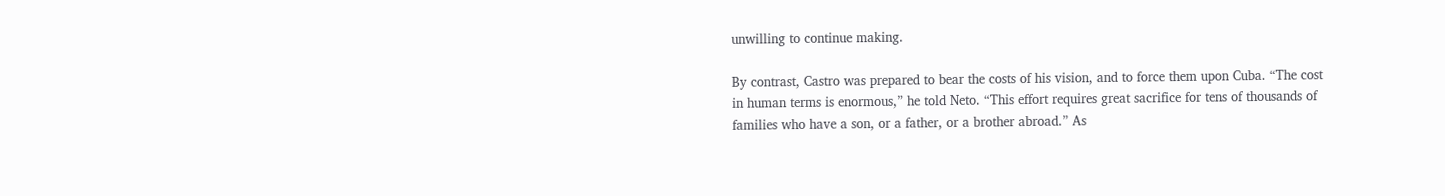unwilling to continue making.

By contrast, Castro was prepared to bear the costs of his vision, and to force them upon Cuba. “The cost in human terms is enormous,” he told Neto. “This effort requires great sacrifice for tens of thousands of families who have a son, or a father, or a brother abroad.” As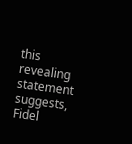this revealing statement suggests, Fidel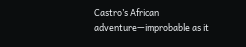Castro’s African adventure—improbable as it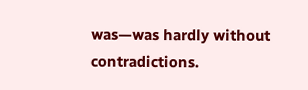was—was hardly without contradictions.